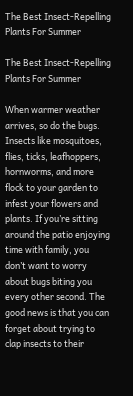The Best Insect-Repelling Plants For Summer

The Best Insect-Repelling Plants For Summer

When warmer weather arrives, so do the bugs. Insects like mosquitoes, flies, ticks, leafhoppers, hornworms, and more flock to your garden to infest your flowers and plants. If you’re sitting around the patio enjoying time with family, you don’t want to worry about bugs biting you every other second. The good news is that you can forget about trying to clap insects to their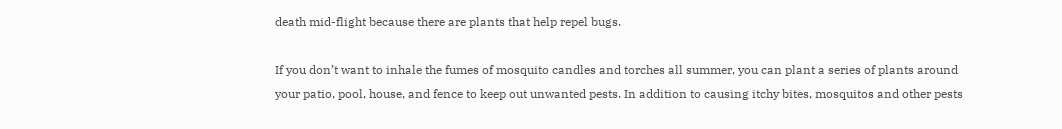death mid-flight because there are plants that help repel bugs.

If you don’t want to inhale the fumes of mosquito candles and torches all summer, you can plant a series of plants around your patio, pool, house, and fence to keep out unwanted pests. In addition to causing itchy bites, mosquitos and other pests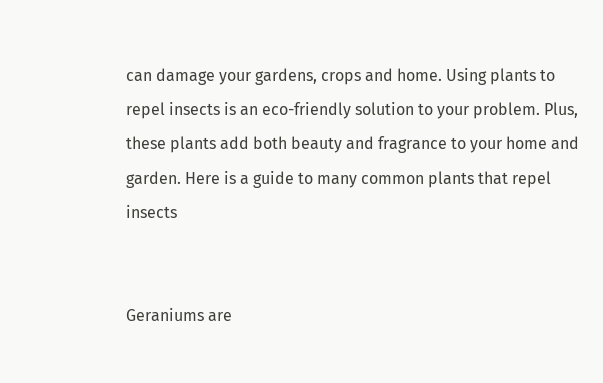can damage your gardens, crops and home. Using plants to repel insects is an eco-friendly solution to your problem. Plus, these plants add both beauty and fragrance to your home and garden. Here is a guide to many common plants that repel insects


Geraniums are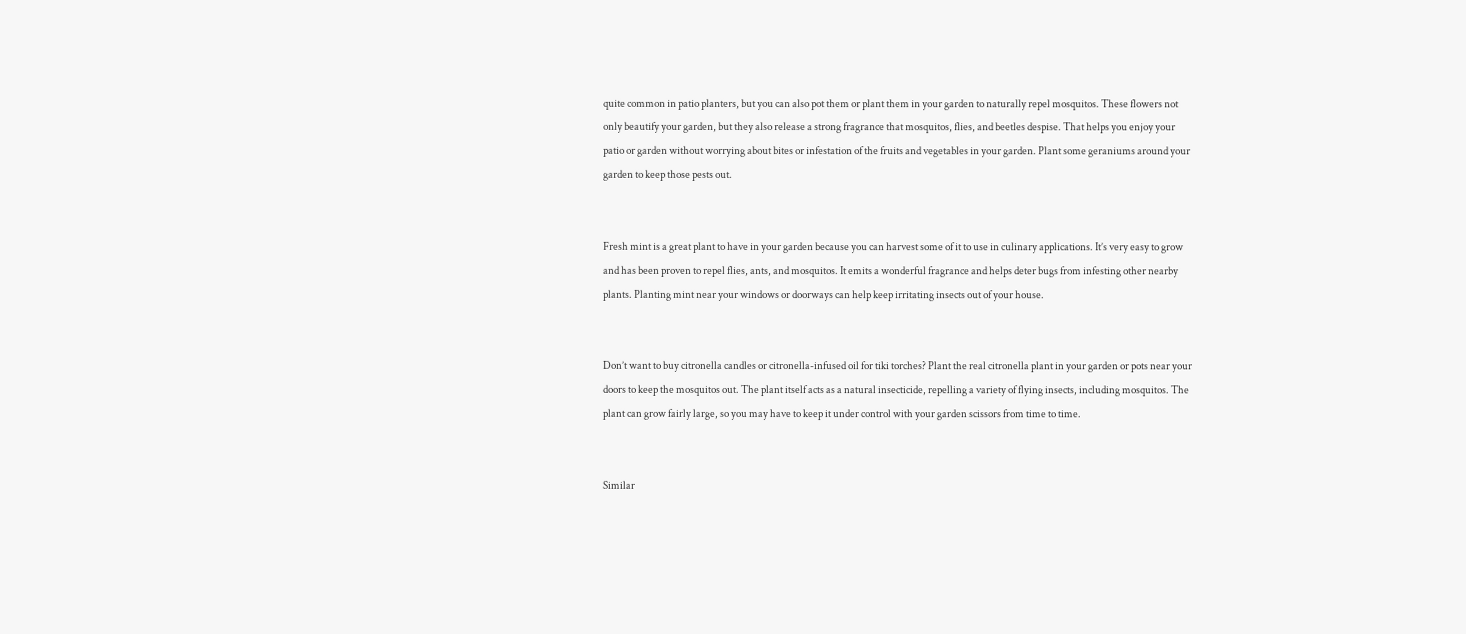quite common in patio planters, but you can also pot them or plant them in your garden to naturally repel mosquitos. These flowers not only beautify your garden, but they also release a strong fragrance that mosquitos, flies, and beetles despise. That helps you enjoy your patio or garden without worrying about bites or infestation of the fruits and vegetables in your garden. Plant some geraniums around your garden to keep those pests out.


Fresh mint is a great plant to have in your garden because you can harvest some of it to use in culinary applications. It’s very easy to grow and has been proven to repel flies, ants, and mosquitos. It emits a wonderful fragrance and helps deter bugs from infesting other nearby plants. Planting mint near your windows or doorways can help keep irritating insects out of your house.


Don’t want to buy citronella candles or citronella-infused oil for tiki torches? Plant the real citronella plant in your garden or pots near your doors to keep the mosquitos out. The plant itself acts as a natural insecticide, repelling a variety of flying insects, including mosquitos. The plant can grow fairly large, so you may have to keep it under control with your garden scissors from time to time.


Similar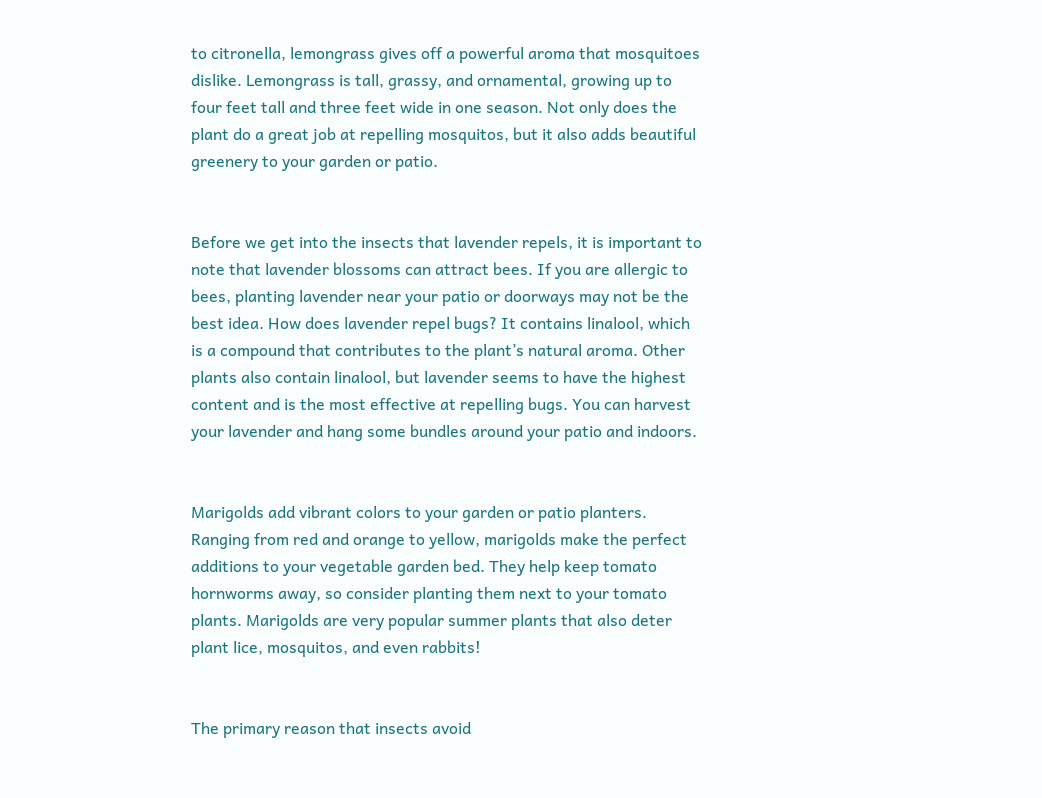to citronella, lemongrass gives off a powerful aroma that mosquitoes dislike. Lemongrass is tall, grassy, and ornamental, growing up to four feet tall and three feet wide in one season. Not only does the plant do a great job at repelling mosquitos, but it also adds beautiful greenery to your garden or patio.


Before we get into the insects that lavender repels, it is important to note that lavender blossoms can attract bees. If you are allergic to bees, planting lavender near your patio or doorways may not be the best idea. How does lavender repel bugs? It contains linalool, which is a compound that contributes to the plant’s natural aroma. Other plants also contain linalool, but lavender seems to have the highest content and is the most effective at repelling bugs. You can harvest your lavender and hang some bundles around your patio and indoors.


Marigolds add vibrant colors to your garden or patio planters. Ranging from red and orange to yellow, marigolds make the perfect additions to your vegetable garden bed. They help keep tomato hornworms away, so consider planting them next to your tomato plants. Marigolds are very popular summer plants that also deter plant lice, mosquitos, and even rabbits!


The primary reason that insects avoid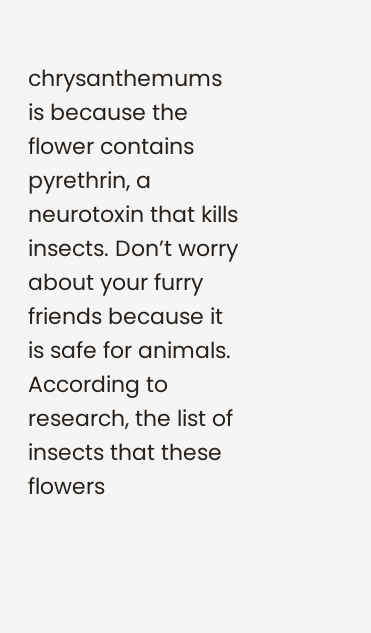chrysanthemums is because the flower contains pyrethrin, a neurotoxin that kills insects. Don’t worry about your furry friends because it is safe for animals. According to research, the list of insects that these flowers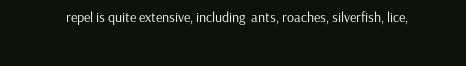repel is quite extensive, including  ants, roaches, silverfish, lice,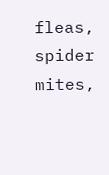fleas, spider mites,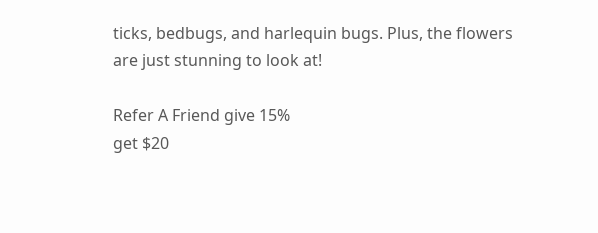ticks, bedbugs, and harlequin bugs. Plus, the flowers are just stunning to look at!

Refer A Friend give 15%
get $20